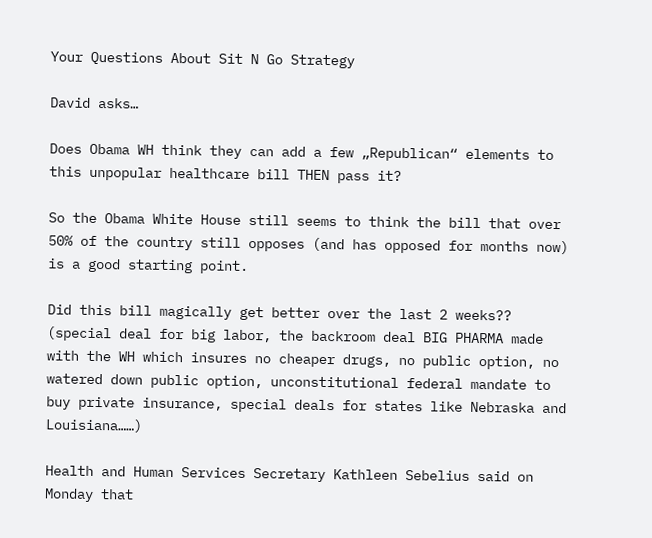Your Questions About Sit N Go Strategy

David asks…

Does Obama WH think they can add a few „Republican“ elements to this unpopular healthcare bill THEN pass it?

So the Obama White House still seems to think the bill that over 50% of the country still opposes (and has opposed for months now) is a good starting point.

Did this bill magically get better over the last 2 weeks?? (special deal for big labor, the backroom deal BIG PHARMA made with the WH which insures no cheaper drugs, no public option, no watered down public option, unconstitutional federal mandate to buy private insurance, special deals for states like Nebraska and Louisiana……)

Health and Human Services Secretary Kathleen Sebelius said on Monday that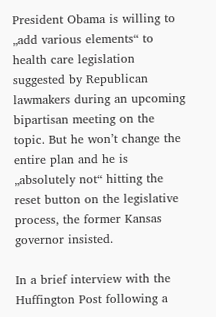President Obama is willing to „add various elements“ to health care legislation suggested by Republican lawmakers during an upcoming bipartisan meeting on the topic. But he won’t change the entire plan and he is „absolutely not“ hitting the reset button on the legislative process, the former Kansas governor insisted.

In a brief interview with the Huffington Post following a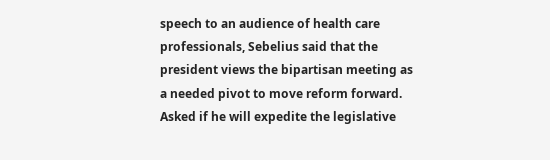speech to an audience of health care professionals, Sebelius said that the president views the bipartisan meeting as a needed pivot to move reform forward. Asked if he will expedite the legislative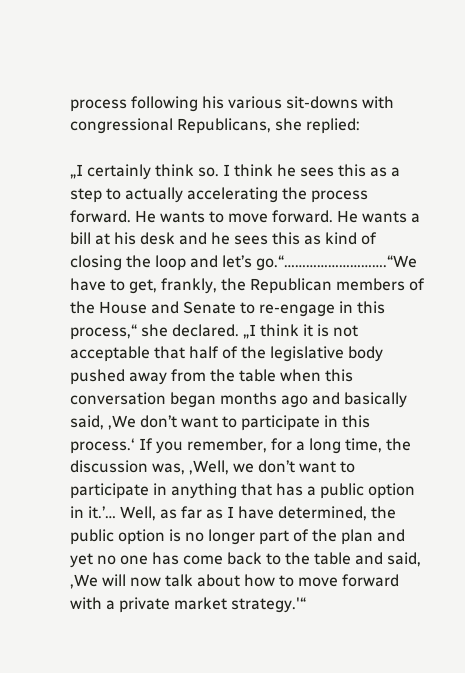process following his various sit-downs with congressional Republicans, she replied:

„I certainly think so. I think he sees this as a step to actually accelerating the process forward. He wants to move forward. He wants a bill at his desk and he sees this as kind of closing the loop and let’s go.“……………………….“We have to get, frankly, the Republican members of the House and Senate to re-engage in this process,“ she declared. „I think it is not acceptable that half of the legislative body pushed away from the table when this conversation began months ago and basically said, ‚We don’t want to participate in this process.‘ If you remember, for a long time, the discussion was, ‚Well, we don’t want to participate in anything that has a public option in it.’… Well, as far as I have determined, the public option is no longer part of the plan and yet no one has come back to the table and said, ‚We will now talk about how to move forward with a private market strategy.'“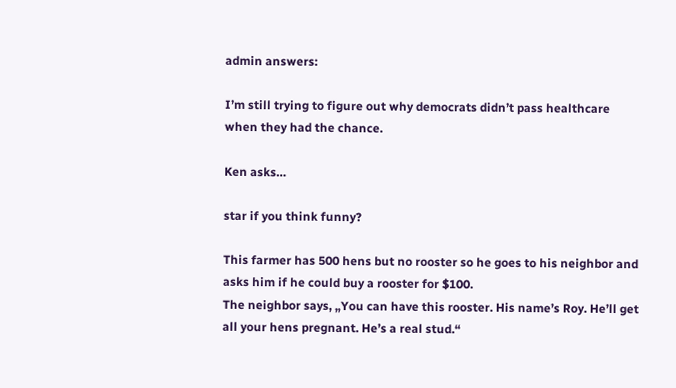admin answers:

I’m still trying to figure out why democrats didn’t pass healthcare when they had the chance.

Ken asks…

star if you think funny?

This farmer has 500 hens but no rooster so he goes to his neighbor and asks him if he could buy a rooster for $100.
The neighbor says, „You can have this rooster. His name’s Roy. He’ll get all your hens pregnant. He’s a real stud.“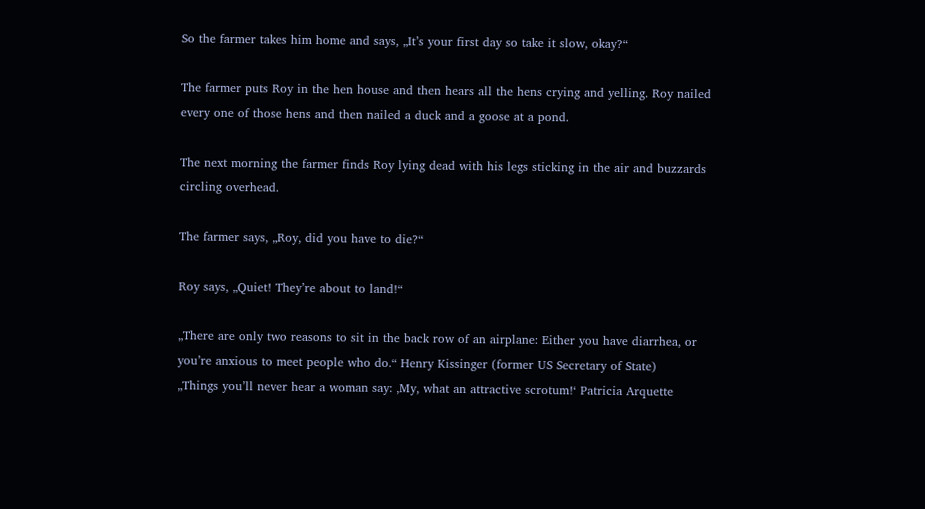So the farmer takes him home and says, „It’s your first day so take it slow, okay?“

The farmer puts Roy in the hen house and then hears all the hens crying and yelling. Roy nailed every one of those hens and then nailed a duck and a goose at a pond.

The next morning the farmer finds Roy lying dead with his legs sticking in the air and buzzards circling overhead.

The farmer says, „Roy, did you have to die?“

Roy says, „Quiet! They’re about to land!“

„There are only two reasons to sit in the back row of an airplane: Either you have diarrhea, or you’re anxious to meet people who do.“ Henry Kissinger (former US Secretary of State)
„Things you’ll never hear a woman say: ‚My, what an attractive scrotum!‘ Patricia Arquette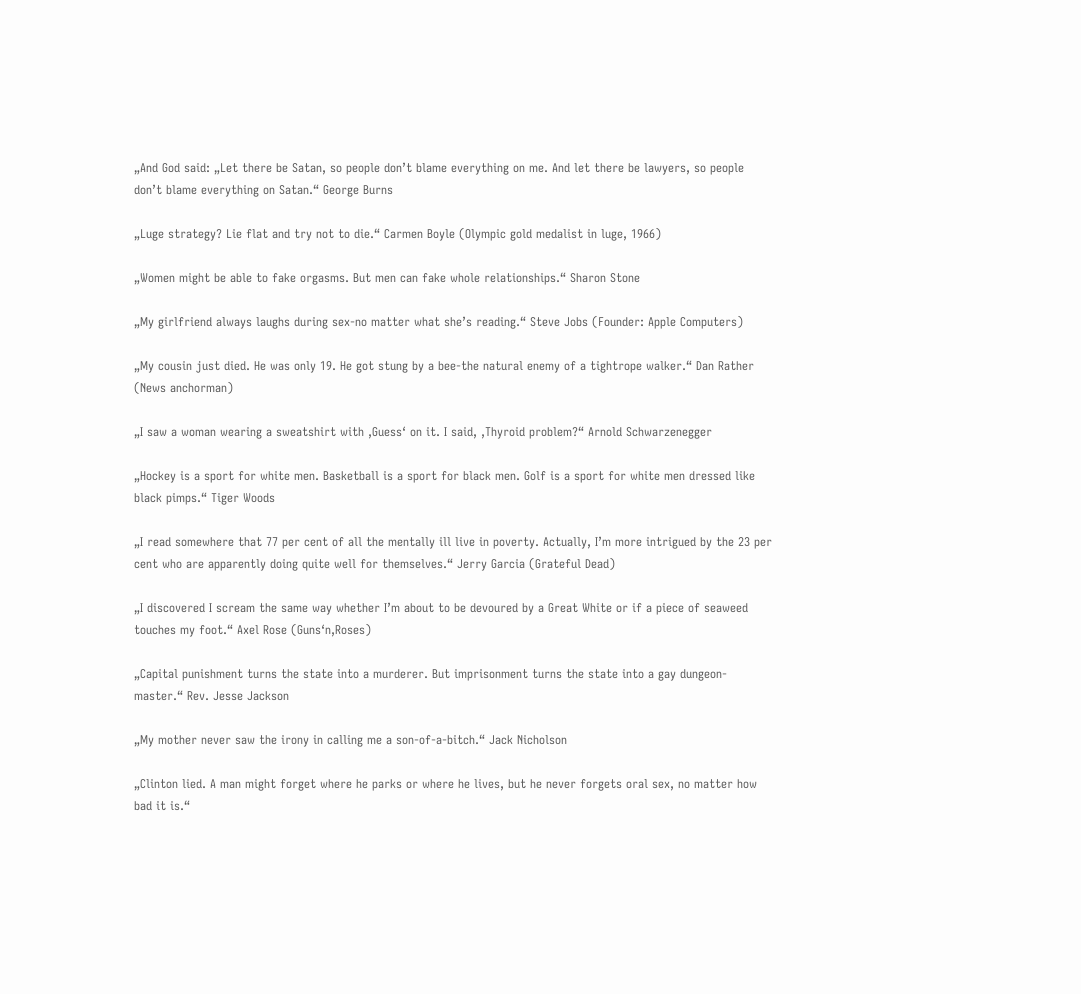„And God said: „Let there be Satan, so people don’t blame everything on me. And let there be lawyers, so people don’t blame everything on Satan.“ George Burns

„Luge strategy? Lie flat and try not to die.“ Carmen Boyle (Olympic gold medalist in luge, 1966)

„Women might be able to fake orgasms. But men can fake whole relationships.“ Sharon Stone

„My girlfriend always laughs during sex-no matter what she’s reading.“ Steve Jobs (Founder: Apple Computers)

„My cousin just died. He was only 19. He got stung by a bee-the natural enemy of a tightrope walker.“ Dan Rather (News anchorman)

„I saw a woman wearing a sweatshirt with ‚Guess‘ on it. I said, ‚Thyroid problem?“ Arnold Schwarzenegger

„Hockey is a sport for white men. Basketball is a sport for black men. Golf is a sport for white men dressed like black pimps.“ Tiger Woods

„I read somewhere that 77 per cent of all the mentally ill live in poverty. Actually, I’m more intrigued by the 23 per cent who are apparently doing quite well for themselves.“ Jerry Garcia (Grateful Dead)

„I discovered I scream the same way whether I’m about to be devoured by a Great White or if a piece of seaweed touches my foot.“ Axel Rose (Guns‘n‚Roses)

„Capital punishment turns the state into a murderer. But imprisonment turns the state into a gay dungeon-master.“ Rev. Jesse Jackson

„My mother never saw the irony in calling me a son-of-a-bitch.“ Jack Nicholson

„Clinton lied. A man might forget where he parks or where he lives, but he never forgets oral sex, no matter how bad it is.“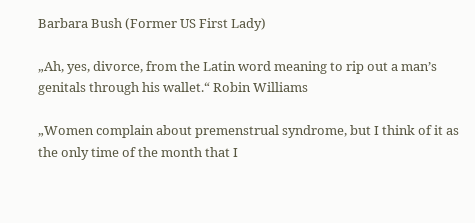Barbara Bush (Former US First Lady)

„Ah, yes, divorce, from the Latin word meaning to rip out a man’s genitals through his wallet.“ Robin Williams

„Women complain about premenstrual syndrome, but I think of it as the only time of the month that I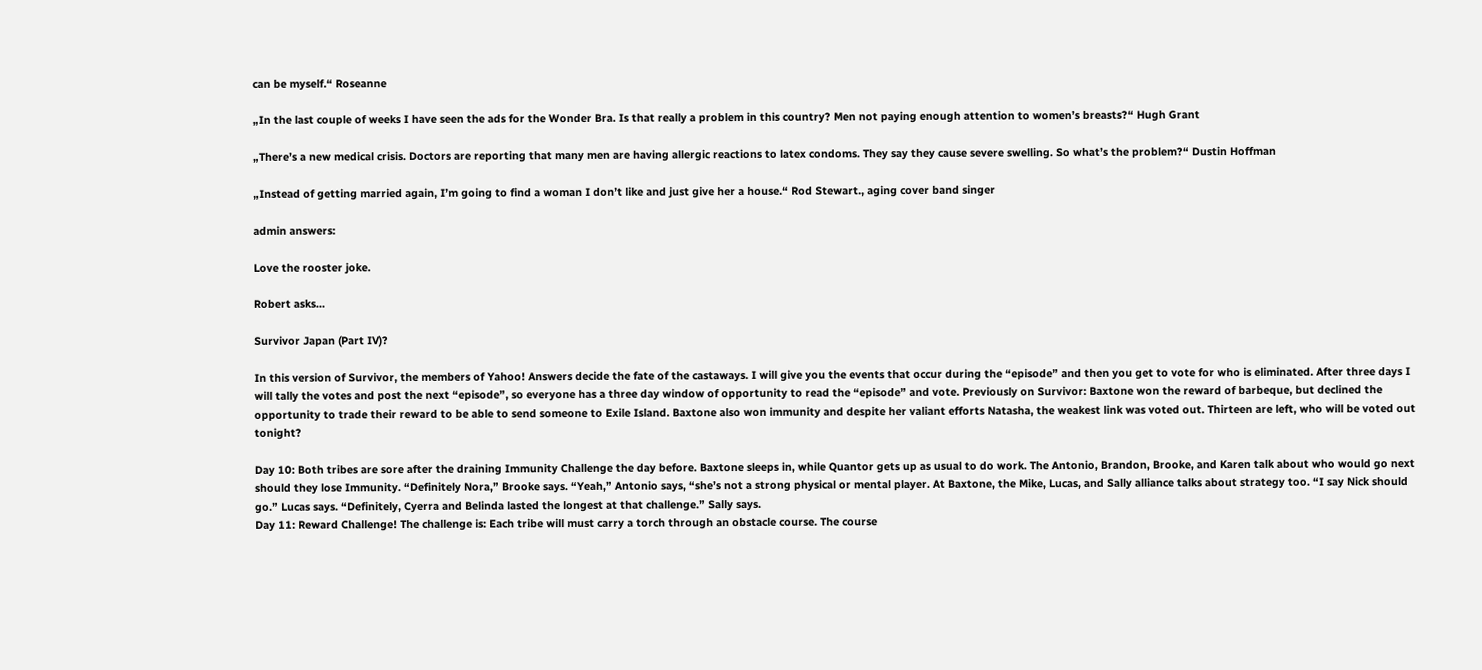can be myself.“ Roseanne

„In the last couple of weeks I have seen the ads for the Wonder Bra. Is that really a problem in this country? Men not paying enough attention to women’s breasts?“ Hugh Grant

„There’s a new medical crisis. Doctors are reporting that many men are having allergic reactions to latex condoms. They say they cause severe swelling. So what’s the problem?“ Dustin Hoffman

„Instead of getting married again, I’m going to find a woman I don’t like and just give her a house.“ Rod Stewart., aging cover band singer

admin answers:

Love the rooster joke.

Robert asks…

Survivor Japan (Part IV)?

In this version of Survivor, the members of Yahoo! Answers decide the fate of the castaways. I will give you the events that occur during the “episode” and then you get to vote for who is eliminated. After three days I will tally the votes and post the next “episode”, so everyone has a three day window of opportunity to read the “episode” and vote. Previously on Survivor: Baxtone won the reward of barbeque, but declined the opportunity to trade their reward to be able to send someone to Exile Island. Baxtone also won immunity and despite her valiant efforts Natasha, the weakest link was voted out. Thirteen are left, who will be voted out tonight?

Day 10: Both tribes are sore after the draining Immunity Challenge the day before. Baxtone sleeps in, while Quantor gets up as usual to do work. The Antonio, Brandon, Brooke, and Karen talk about who would go next should they lose Immunity. “Definitely Nora,” Brooke says. “Yeah,” Antonio says, “she’s not a strong physical or mental player. At Baxtone, the Mike, Lucas, and Sally alliance talks about strategy too. “I say Nick should go.” Lucas says. “Definitely, Cyerra and Belinda lasted the longest at that challenge.” Sally says.
Day 11: Reward Challenge! The challenge is: Each tribe will must carry a torch through an obstacle course. The course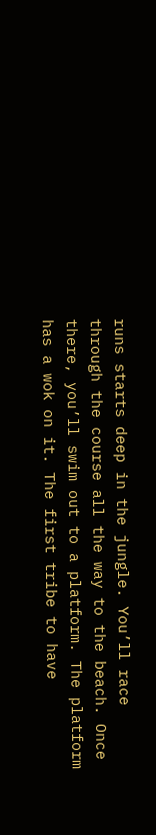runs starts deep in the jungle. You’ll race through the course all the way to the beach. Once there, you’ll swim out to a platform. The platform has a wok on it. The first tribe to have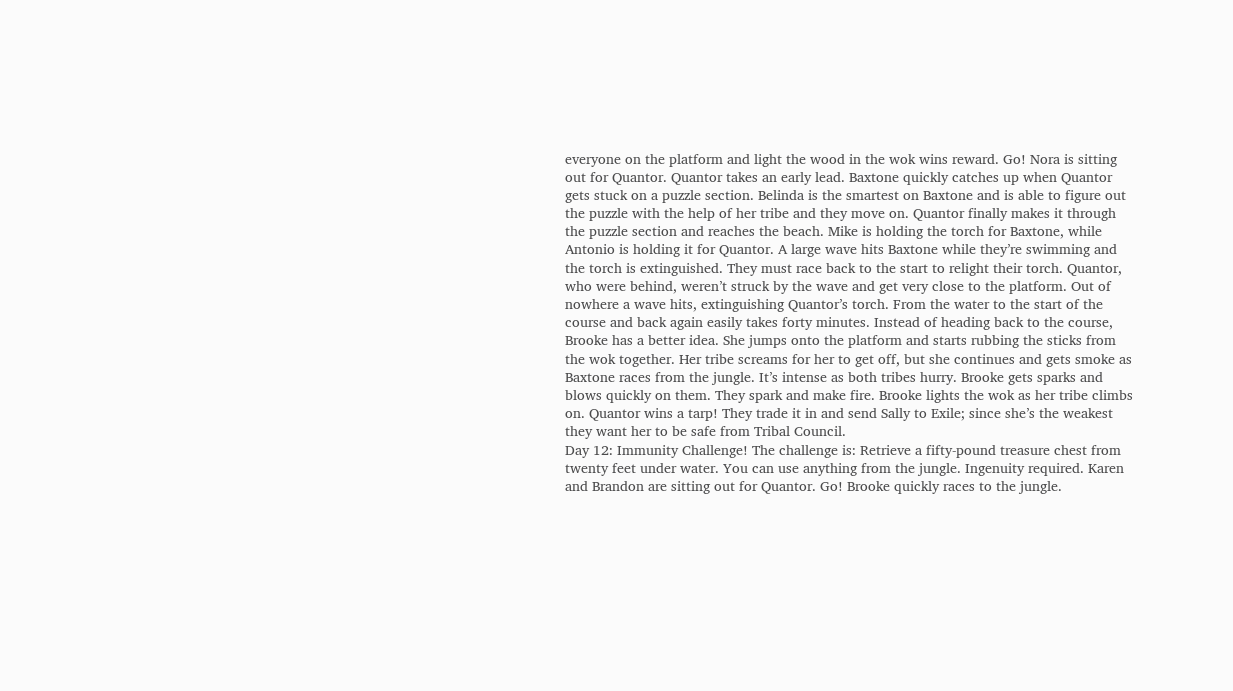everyone on the platform and light the wood in the wok wins reward. Go! Nora is sitting out for Quantor. Quantor takes an early lead. Baxtone quickly catches up when Quantor gets stuck on a puzzle section. Belinda is the smartest on Baxtone and is able to figure out the puzzle with the help of her tribe and they move on. Quantor finally makes it through the puzzle section and reaches the beach. Mike is holding the torch for Baxtone, while Antonio is holding it for Quantor. A large wave hits Baxtone while they’re swimming and the torch is extinguished. They must race back to the start to relight their torch. Quantor, who were behind, weren’t struck by the wave and get very close to the platform. Out of nowhere a wave hits, extinguishing Quantor’s torch. From the water to the start of the course and back again easily takes forty minutes. Instead of heading back to the course, Brooke has a better idea. She jumps onto the platform and starts rubbing the sticks from the wok together. Her tribe screams for her to get off, but she continues and gets smoke as Baxtone races from the jungle. It’s intense as both tribes hurry. Brooke gets sparks and blows quickly on them. They spark and make fire. Brooke lights the wok as her tribe climbs on. Quantor wins a tarp! They trade it in and send Sally to Exile; since she’s the weakest they want her to be safe from Tribal Council.
Day 12: Immunity Challenge! The challenge is: Retrieve a fifty-pound treasure chest from twenty feet under water. You can use anything from the jungle. Ingenuity required. Karen and Brandon are sitting out for Quantor. Go! Brooke quickly races to the jungle.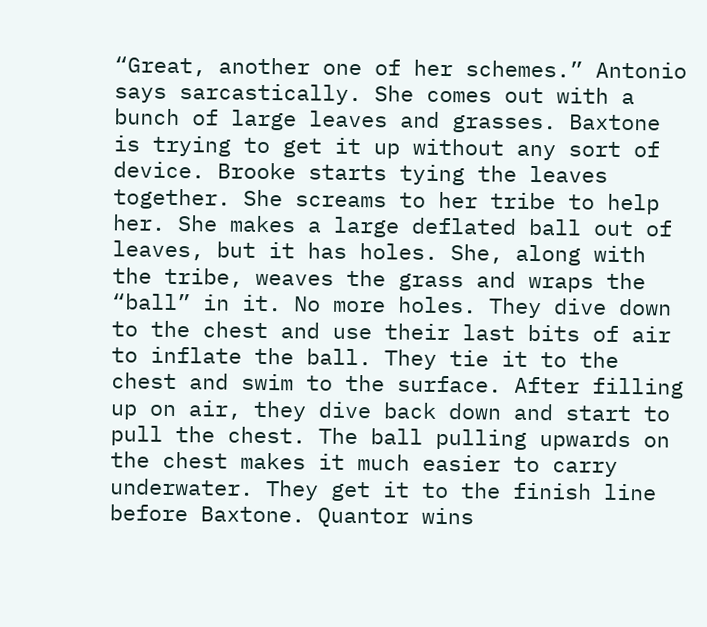“Great, another one of her schemes.” Antonio says sarcastically. She comes out with a bunch of large leaves and grasses. Baxtone is trying to get it up without any sort of device. Brooke starts tying the leaves together. She screams to her tribe to help her. She makes a large deflated ball out of leaves, but it has holes. She, along with the tribe, weaves the grass and wraps the “ball” in it. No more holes. They dive down to the chest and use their last bits of air to inflate the ball. They tie it to the chest and swim to the surface. After filling up on air, they dive back down and start to pull the chest. The ball pulling upwards on the chest makes it much easier to carry underwater. They get it to the finish line before Baxtone. Quantor wins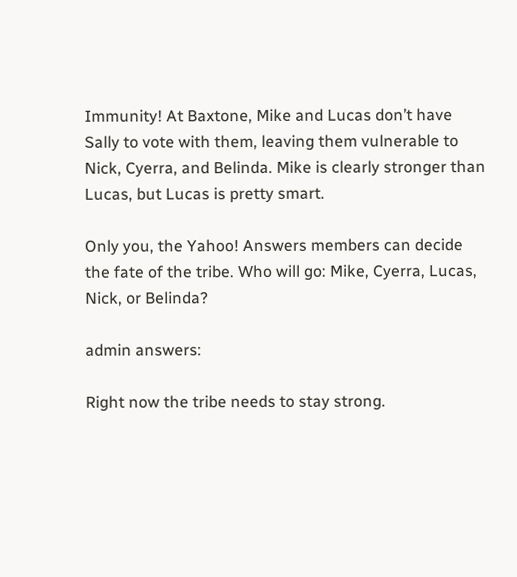Immunity! At Baxtone, Mike and Lucas don’t have Sally to vote with them, leaving them vulnerable to Nick, Cyerra, and Belinda. Mike is clearly stronger than Lucas, but Lucas is pretty smart.

Only you, the Yahoo! Answers members can decide the fate of the tribe. Who will go: Mike, Cyerra, Lucas, Nick, or Belinda?

admin answers:

Right now the tribe needs to stay strong.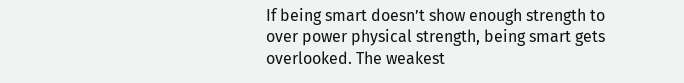If being smart doesn’t show enough strength to over power physical strength, being smart gets overlooked. The weakest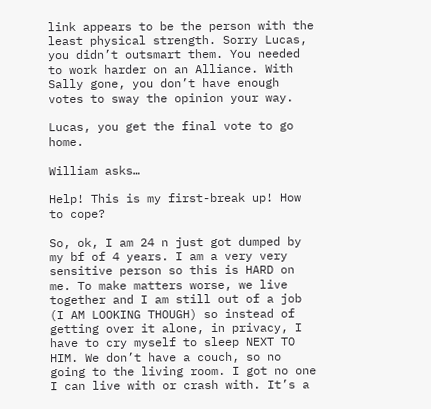link appears to be the person with the least physical strength. Sorry Lucas, you didn’t outsmart them. You needed to work harder on an Alliance. With Sally gone, you don’t have enough votes to sway the opinion your way.

Lucas, you get the final vote to go home.

William asks…

Help! This is my first-break up! How to cope?

So, ok, I am 24 n just got dumped by my bf of 4 years. I am a very very sensitive person so this is HARD on me. To make matters worse, we live together and I am still out of a job (I AM LOOKING THOUGH) so instead of getting over it alone, in privacy, I have to cry myself to sleep NEXT TO HIM. We don’t have a couch, so no going to the living room. I got no one I can live with or crash with. It’s a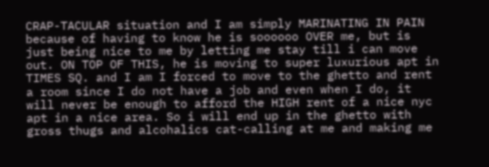CRAP-TACULAR situation and I am simply MARINATING IN PAIN because of having to know he is soooooo OVER me, but is just being nice to me by letting me stay till i can move out. ON TOP OF THIS, he is moving to super luxurious apt in TIMES SQ. and I am I forced to move to the ghetto and rent a room since I do not have a job and even when I do, it will never be enough to afford the HIGH rent of a nice nyc apt in a nice area. So i will end up in the ghetto with gross thugs and alcohalics cat-calling at me and making me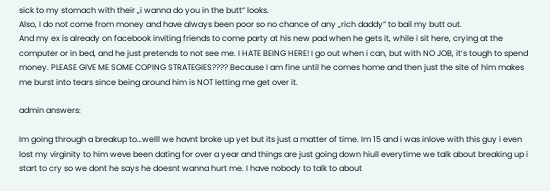sick to my stomach with their „i wanna do you in the butt“ looks.
Also, I do not come from money and have always been poor so no chance of any „rich daddy“ to bail my butt out.
And my ex is already on facebook inviting friends to come party at his new pad when he gets it, while i sit here, crying at the computer or in bed, and he just pretends to not see me. I HATE BEING HERE! I go out when i can, but with NO JOB, it’s tough to spend money. PLEASE GIVE ME SOME COPING STRATEGIES???? Because I am fine until he comes home and then just the site of him makes me burst into tears since being around him is NOT letting me get over it.

admin answers:

Im going through a breakup to…welll we havnt broke up yet but its just a matter of time. Im 15 and i was inlove with this guy i even lost my virginity to him weve been dating for over a year and things are just going down hiull everytime we talk about breaking up i start to cry so we dont he says he doesnt wanna hurt me. I have nobody to talk to about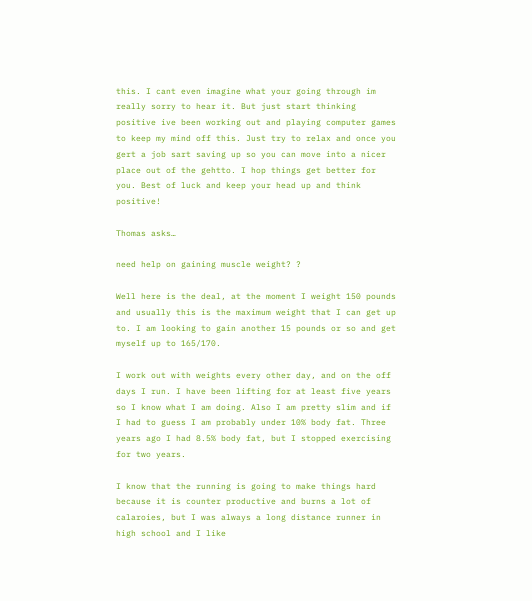this. I cant even imagine what your going through im really sorry to hear it. But just start thinking positive ive been working out and playing computer games to keep my mind off this. Just try to relax and once you gert a job sart saving up so you can move into a nicer place out of the gehtto. I hop things get better for you. Best of luck and keep your head up and think positive!

Thomas asks…

need help on gaining muscle weight? ?

Well here is the deal, at the moment I weight 150 pounds and usually this is the maximum weight that I can get up to. I am looking to gain another 15 pounds or so and get myself up to 165/170.

I work out with weights every other day, and on the off days I run. I have been lifting for at least five years so I know what I am doing. Also I am pretty slim and if I had to guess I am probably under 10% body fat. Three years ago I had 8.5% body fat, but I stopped exercising for two years.

I know that the running is going to make things hard because it is counter productive and burns a lot of calaroies, but I was always a long distance runner in high school and I like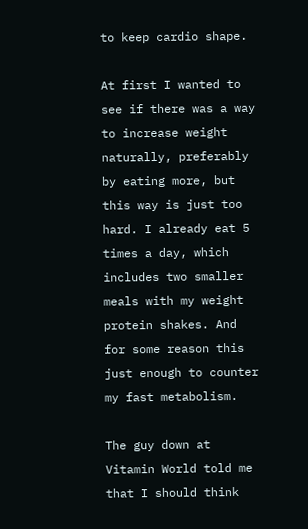to keep cardio shape.

At first I wanted to see if there was a way to increase weight naturally, preferably by eating more, but this way is just too hard. I already eat 5 times a day, which includes two smaller meals with my weight protein shakes. And for some reason this just enough to counter my fast metabolism.

The guy down at Vitamin World told me that I should think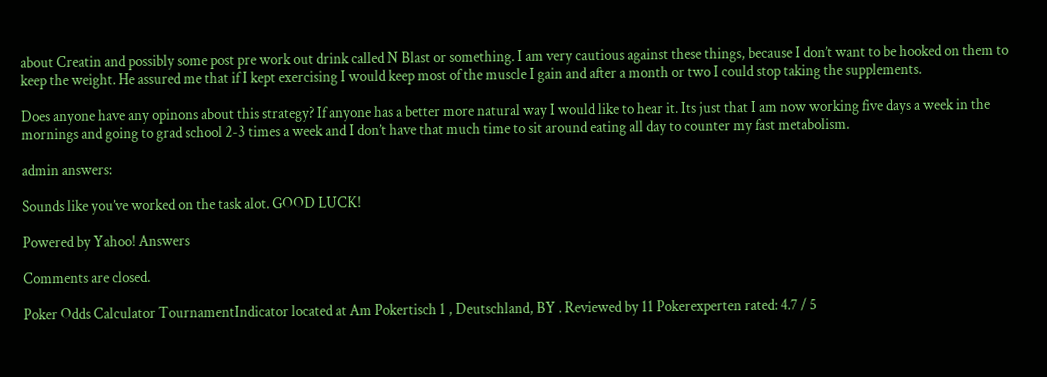about Creatin and possibly some post pre work out drink called N Blast or something. I am very cautious against these things, because I don’t want to be hooked on them to keep the weight. He assured me that if I kept exercising I would keep most of the muscle I gain and after a month or two I could stop taking the supplements.

Does anyone have any opinons about this strategy? If anyone has a better more natural way I would like to hear it. Its just that I am now working five days a week in the mornings and going to grad school 2-3 times a week and I don’t have that much time to sit around eating all day to counter my fast metabolism.

admin answers:

Sounds like you’ve worked on the task alot. GOOD LUCK!

Powered by Yahoo! Answers

Comments are closed.

Poker Odds Calculator TournamentIndicator located at Am Pokertisch 1 , Deutschland, BY . Reviewed by 11 Pokerexperten rated: 4.7 / 5